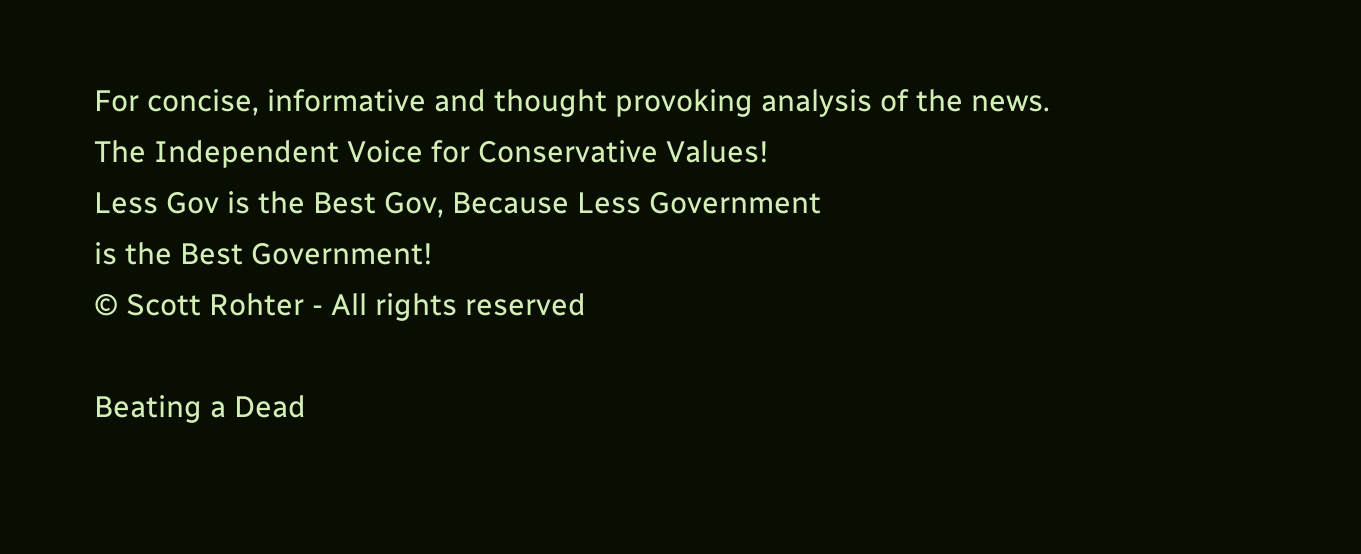For concise, informative and thought provoking analysis of the news.
The Independent Voice for Conservative Values!
Less Gov is the Best Gov, Because Less Government
is the Best Government!
© Scott Rohter - All rights reserved

Beating a Dead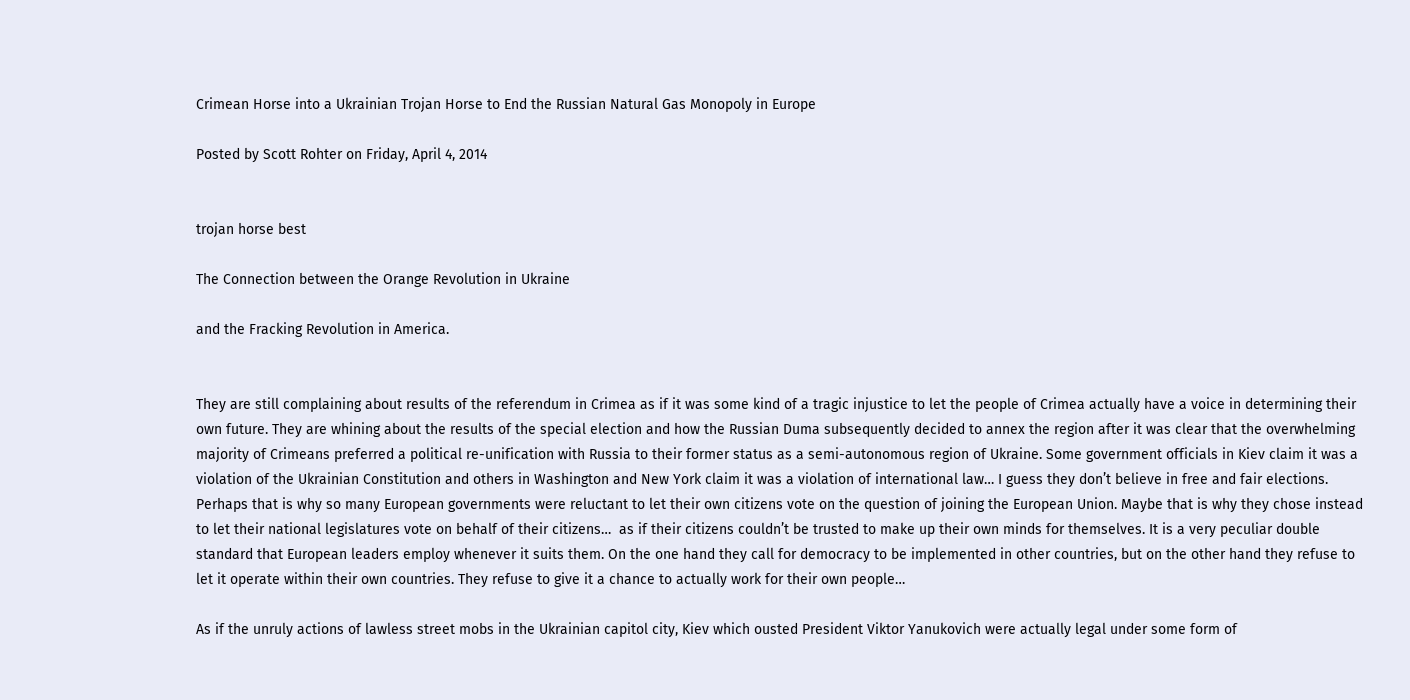Crimean Horse into a Ukrainian Trojan Horse to End the Russian Natural Gas Monopoly in Europe

Posted by Scott Rohter on Friday, April 4, 2014


trojan horse best

The Connection between the Orange Revolution in Ukraine

and the Fracking Revolution in America.


They are still complaining about results of the referendum in Crimea as if it was some kind of a tragic injustice to let the people of Crimea actually have a voice in determining their own future. They are whining about the results of the special election and how the Russian Duma subsequently decided to annex the region after it was clear that the overwhelming majority of Crimeans preferred a political re-unification with Russia to their former status as a semi-autonomous region of Ukraine. Some government officials in Kiev claim it was a violation of the Ukrainian Constitution and others in Washington and New York claim it was a violation of international law… I guess they don’t believe in free and fair elections. Perhaps that is why so many European governments were reluctant to let their own citizens vote on the question of joining the European Union. Maybe that is why they chose instead to let their national legislatures vote on behalf of their citizens…  as if their citizens couldn’t be trusted to make up their own minds for themselves. It is a very peculiar double standard that European leaders employ whenever it suits them. On the one hand they call for democracy to be implemented in other countries, but on the other hand they refuse to let it operate within their own countries. They refuse to give it a chance to actually work for their own people…

As if the unruly actions of lawless street mobs in the Ukrainian capitol city, Kiev which ousted President Viktor Yanukovich were actually legal under some form of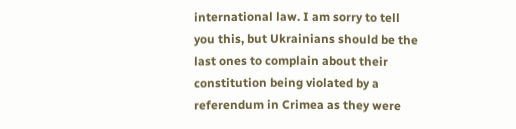international law. I am sorry to tell you this, but Ukrainians should be the last ones to complain about their constitution being violated by a referendum in Crimea as they were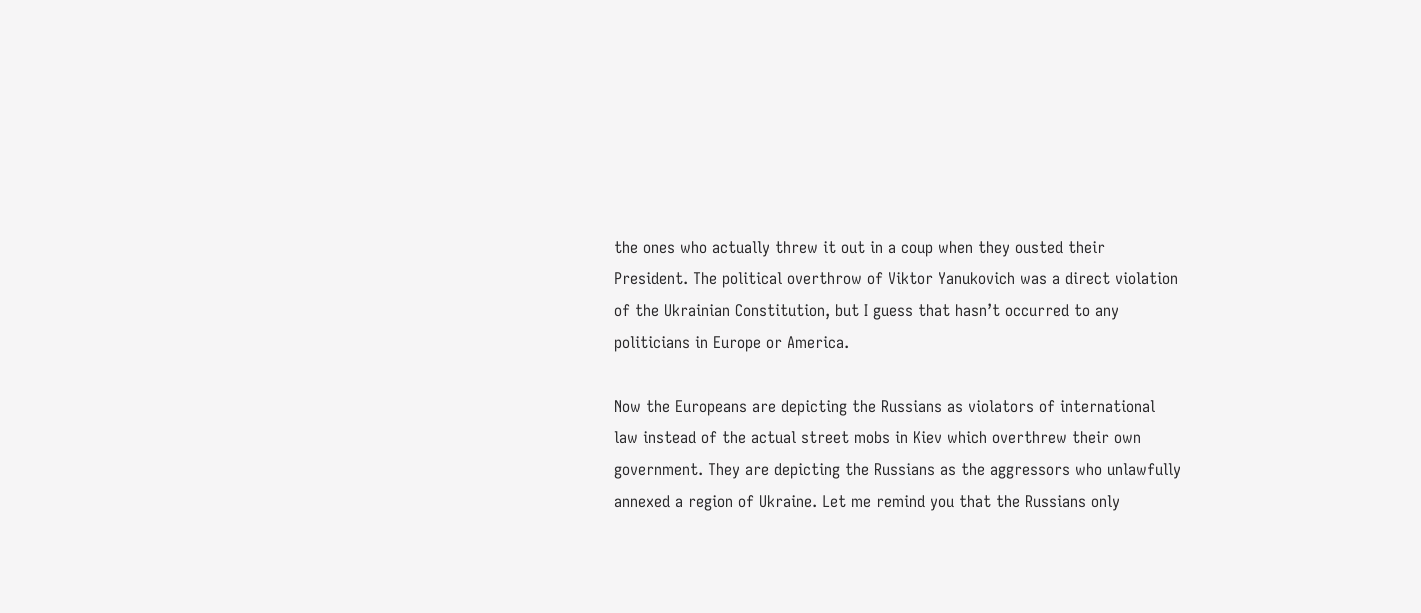the ones who actually threw it out in a coup when they ousted their President. The political overthrow of Viktor Yanukovich was a direct violation of the Ukrainian Constitution, but I guess that hasn’t occurred to any politicians in Europe or America.

Now the Europeans are depicting the Russians as violators of international law instead of the actual street mobs in Kiev which overthrew their own government. They are depicting the Russians as the aggressors who unlawfully annexed a region of Ukraine. Let me remind you that the Russians only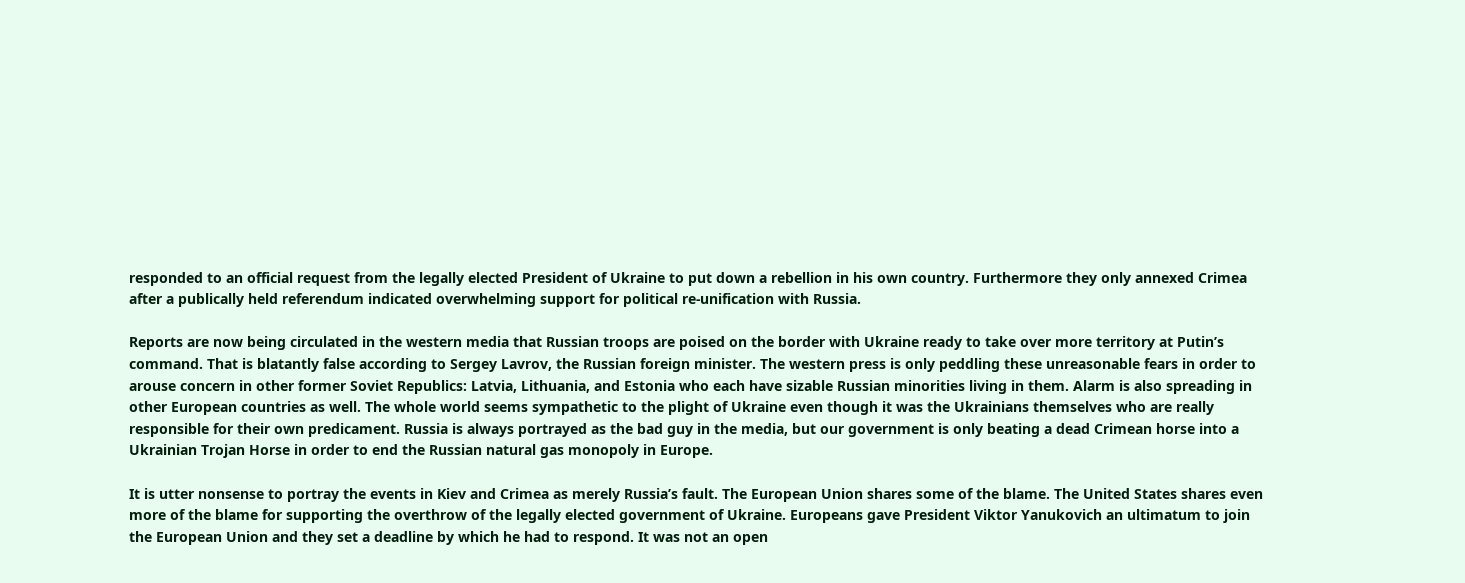responded to an official request from the legally elected President of Ukraine to put down a rebellion in his own country. Furthermore they only annexed Crimea after a publically held referendum indicated overwhelming support for political re-unification with Russia.

Reports are now being circulated in the western media that Russian troops are poised on the border with Ukraine ready to take over more territory at Putin’s command. That is blatantly false according to Sergey Lavrov, the Russian foreign minister. The western press is only peddling these unreasonable fears in order to arouse concern in other former Soviet Republics: Latvia, Lithuania, and Estonia who each have sizable Russian minorities living in them. Alarm is also spreading in other European countries as well. The whole world seems sympathetic to the plight of Ukraine even though it was the Ukrainians themselves who are really responsible for their own predicament. Russia is always portrayed as the bad guy in the media, but our government is only beating a dead Crimean horse into a Ukrainian Trojan Horse in order to end the Russian natural gas monopoly in Europe.

It is utter nonsense to portray the events in Kiev and Crimea as merely Russia’s fault. The European Union shares some of the blame. The United States shares even more of the blame for supporting the overthrow of the legally elected government of Ukraine. Europeans gave President Viktor Yanukovich an ultimatum to join the European Union and they set a deadline by which he had to respond. It was not an open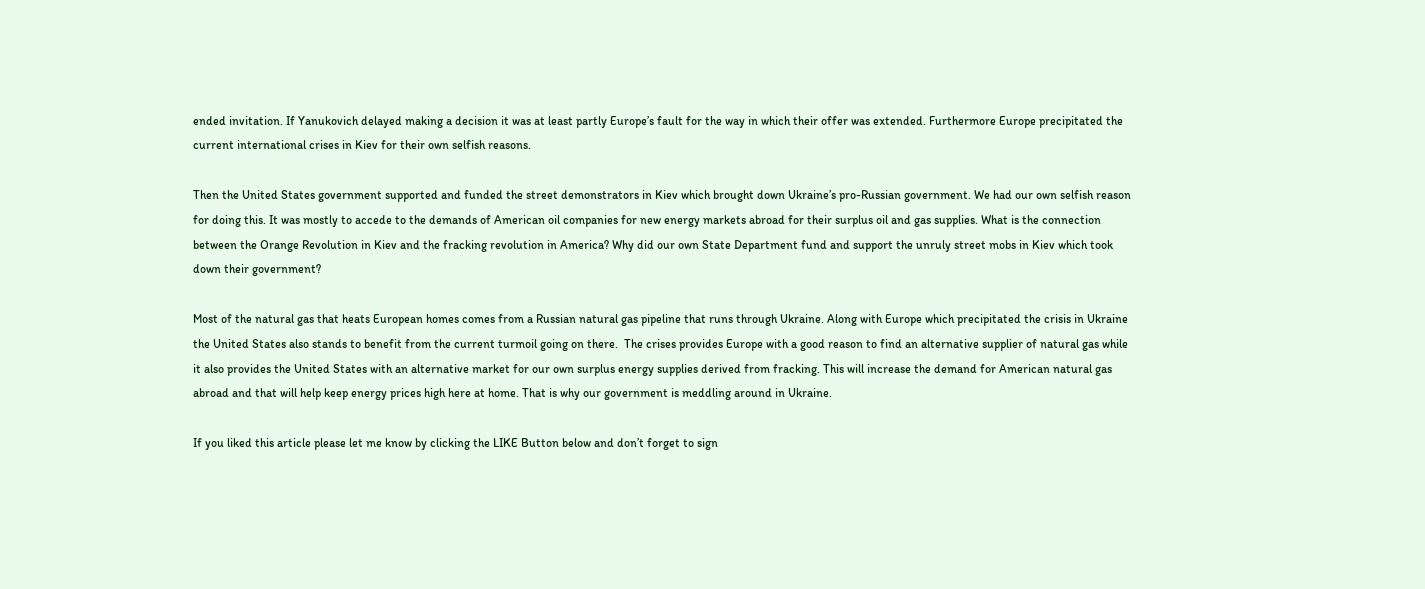ended invitation. If Yanukovich delayed making a decision it was at least partly Europe’s fault for the way in which their offer was extended. Furthermore Europe precipitated the current international crises in Kiev for their own selfish reasons.

Then the United States government supported and funded the street demonstrators in Kiev which brought down Ukraine’s pro-Russian government. We had our own selfish reason for doing this. It was mostly to accede to the demands of American oil companies for new energy markets abroad for their surplus oil and gas supplies. What is the connection between the Orange Revolution in Kiev and the fracking revolution in America? Why did our own State Department fund and support the unruly street mobs in Kiev which took down their government?

Most of the natural gas that heats European homes comes from a Russian natural gas pipeline that runs through Ukraine. Along with Europe which precipitated the crisis in Ukraine the United States also stands to benefit from the current turmoil going on there.  The crises provides Europe with a good reason to find an alternative supplier of natural gas while it also provides the United States with an alternative market for our own surplus energy supplies derived from fracking. This will increase the demand for American natural gas abroad and that will help keep energy prices high here at home. That is why our government is meddling around in Ukraine.

If you liked this article please let me know by clicking the LIKE Button below and don’t forget to sign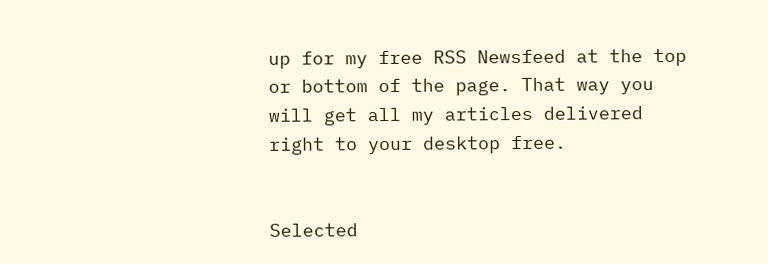up for my free RSS Newsfeed at the top or bottom of the page. That way you will get all my articles delivered right to your desktop free.


Selected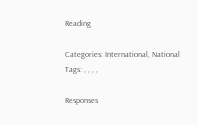Reading

Categories: International, National Tags: , , , ,

Responses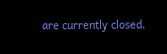are currently closed.